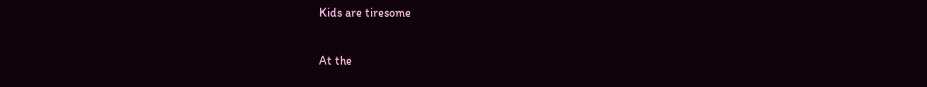Kids are tiresome

At the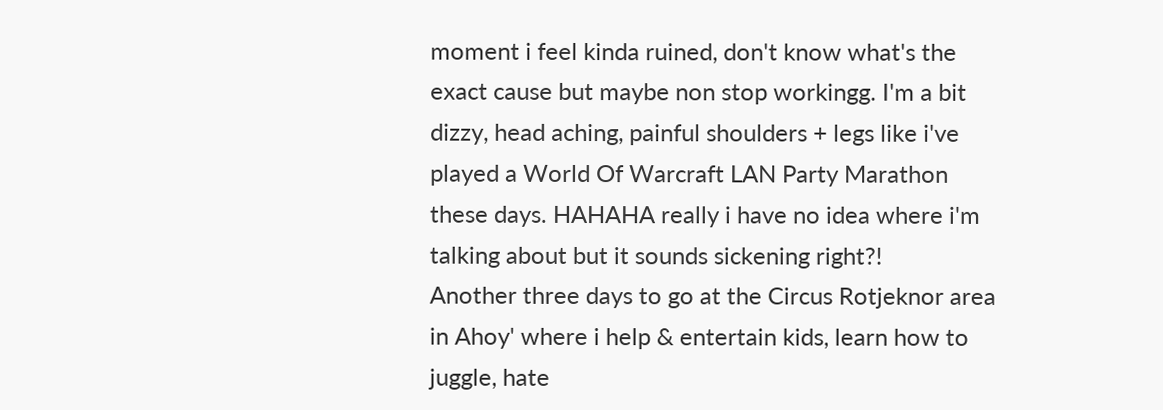moment i feel kinda ruined, don't know what's the exact cause but maybe non stop workingg. I'm a bit dizzy, head aching, painful shoulders + legs like i've played a World Of Warcraft LAN Party Marathon these days. HAHAHA really i have no idea where i'm talking about but it sounds sickening right?!
Another three days to go at the Circus Rotjeknor area in Ahoy' where i help & entertain kids, learn how to juggle, hate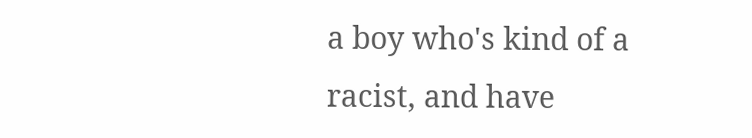a boy who's kind of a racist, and have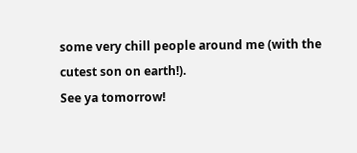some very chill people around me (with the cutest son on earth!).
See ya tomorrow!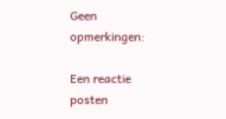Geen opmerkingen:

Een reactie posten